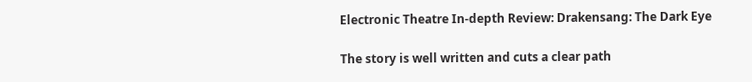Electronic Theatre In-depth Review: Drakensang: The Dark Eye

The story is well written and cuts a clear path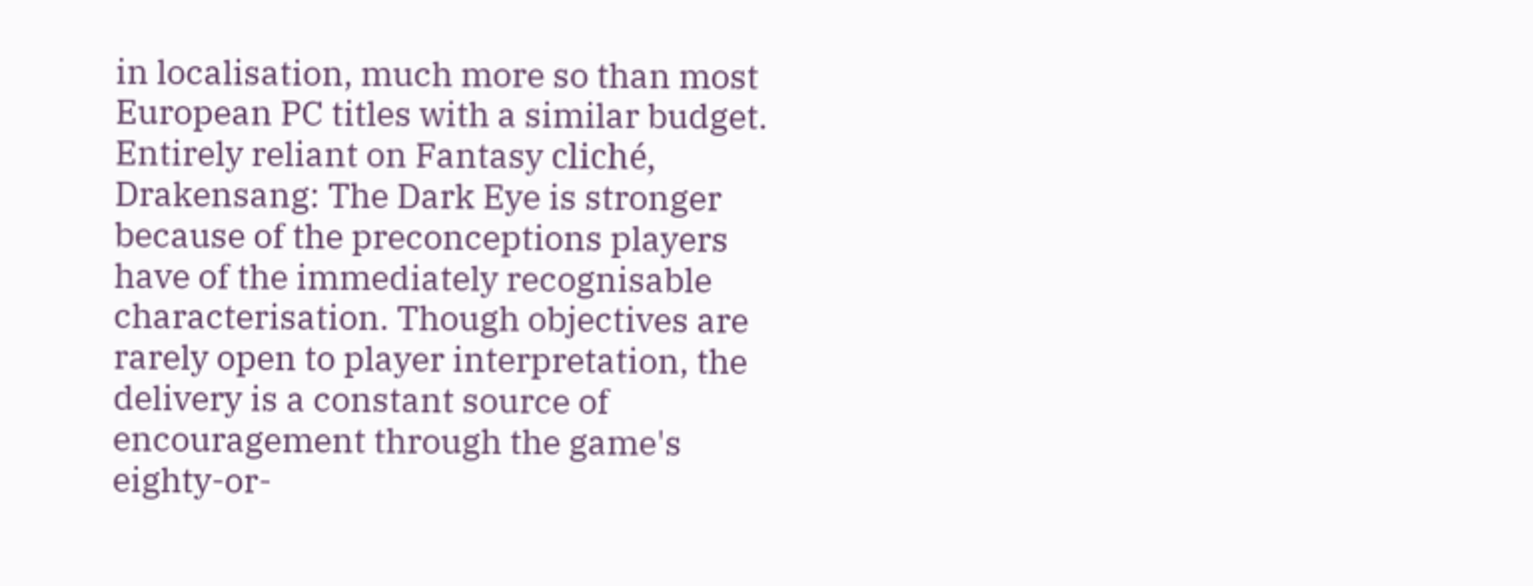in localisation, much more so than most European PC titles with a similar budget. Entirely reliant on Fantasy cliché, Drakensang: The Dark Eye is stronger because of the preconceptions players have of the immediately recognisable characterisation. Though objectives are rarely open to player interpretation, the delivery is a constant source of encouragement through the game's eighty-or-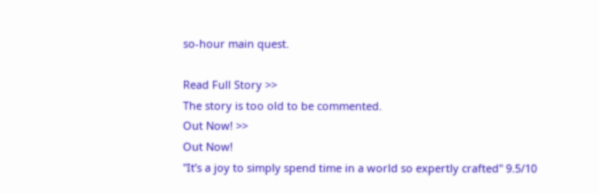so-hour main quest.

Read Full Story >>
The story is too old to be commented.
Out Now! >>
Out Now!
"It’s a joy to simply spend time in a world so expertly crafted" 9.5/10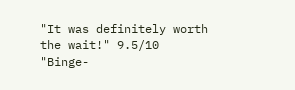"It was definitely worth the wait!" 9.5/10 "Binge-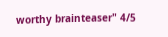worthy brainteaser" 4/5